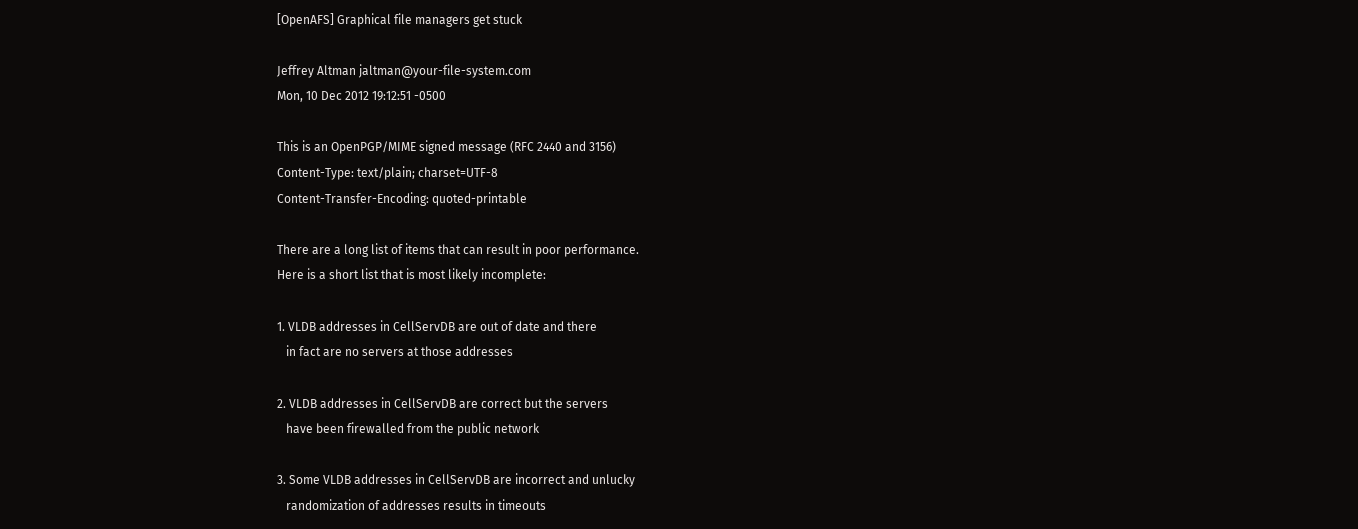[OpenAFS] Graphical file managers get stuck

Jeffrey Altman jaltman@your-file-system.com
Mon, 10 Dec 2012 19:12:51 -0500

This is an OpenPGP/MIME signed message (RFC 2440 and 3156)
Content-Type: text/plain; charset=UTF-8
Content-Transfer-Encoding: quoted-printable

There are a long list of items that can result in poor performance.
Here is a short list that is most likely incomplete:

1. VLDB addresses in CellServDB are out of date and there
   in fact are no servers at those addresses

2. VLDB addresses in CellServDB are correct but the servers
   have been firewalled from the public network

3. Some VLDB addresses in CellServDB are incorrect and unlucky
   randomization of addresses results in timeouts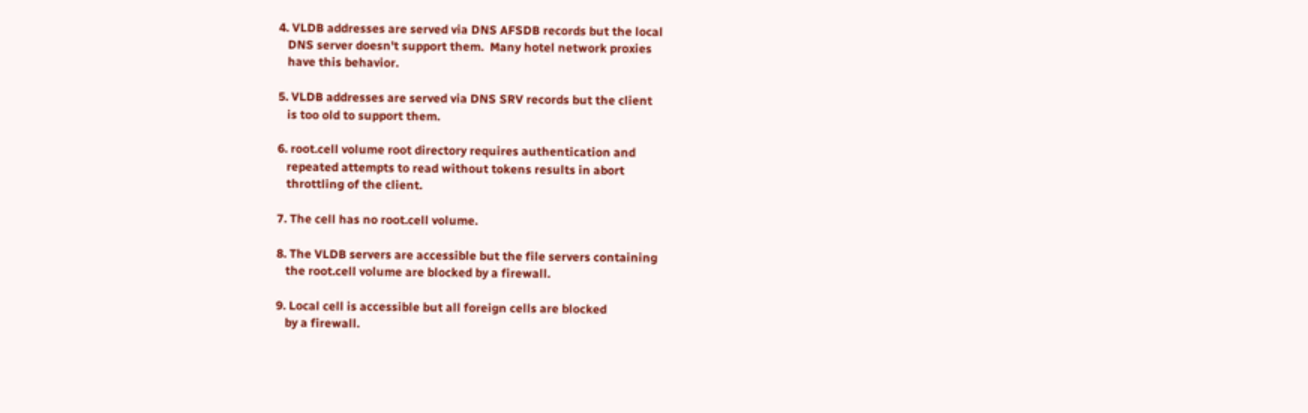4. VLDB addresses are served via DNS AFSDB records but the local
   DNS server doesn't support them.  Many hotel network proxies
   have this behavior.

5. VLDB addresses are served via DNS SRV records but the client
   is too old to support them.

6. root.cell volume root directory requires authentication and
   repeated attempts to read without tokens results in abort
   throttling of the client.

7. The cell has no root.cell volume.

8. The VLDB servers are accessible but the file servers containing
   the root.cell volume are blocked by a firewall.

9. Local cell is accessible but all foreign cells are blocked
   by a firewall.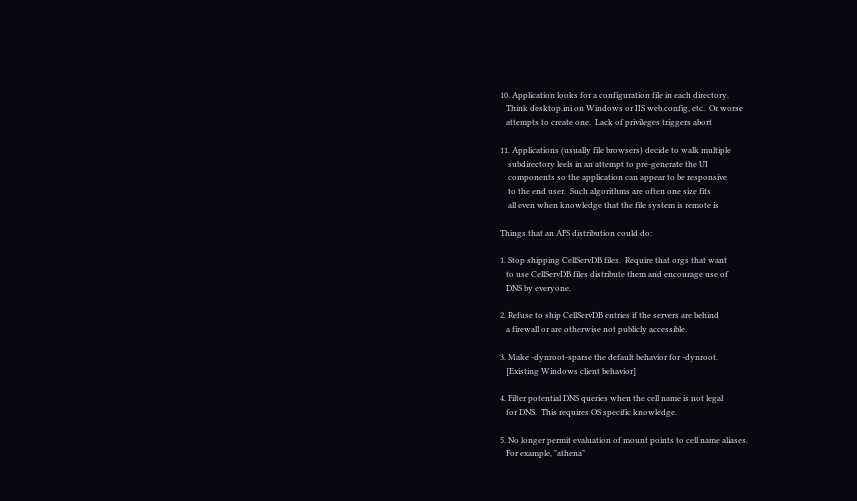10. Application looks for a configuration file in each directory.
   Think desktop.ini on Windows or IIS web.config, etc.  Or worse
   attempts to create one.  Lack of privileges triggers abort

11. Applications (usually file browsers) decide to walk multiple
    subdirectory leels in an attempt to pre-generate the UI
    components so the application can appear to be responsive
    to the end user.  Such algorithms are often one size fits
    all even when knowledge that the file system is remote is

Things that an AFS distribution could do:

1. Stop shipping CellServDB files.  Require that orgs that want
   to use CellServDB files distribute them and encourage use of
   DNS by everyone.

2. Refuse to ship CellServDB entries if the servers are behind
   a firewall or are otherwise not publicly accessible.

3. Make -dynroot-sparse the default behavior for -dynroot.
   [Existing Windows client behavior]

4. Filter potential DNS queries when the cell name is not legal
   for DNS.  This requires OS specific knowledge.

5. No longer permit evaluation of mount points to cell name aliases.
   For example, "athena"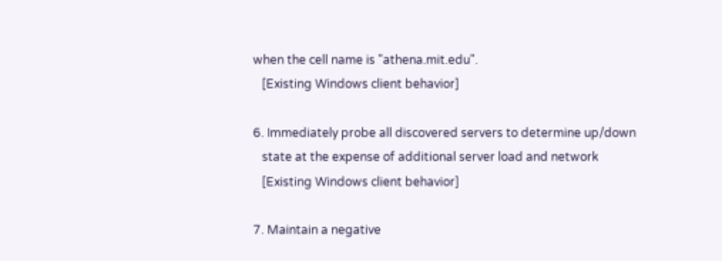when the cell name is "athena.mit.edu".
   [Existing Windows client behavior]

6. Immediately probe all discovered servers to determine up/down
   state at the expense of additional server load and network
   [Existing Windows client behavior]

7. Maintain a negative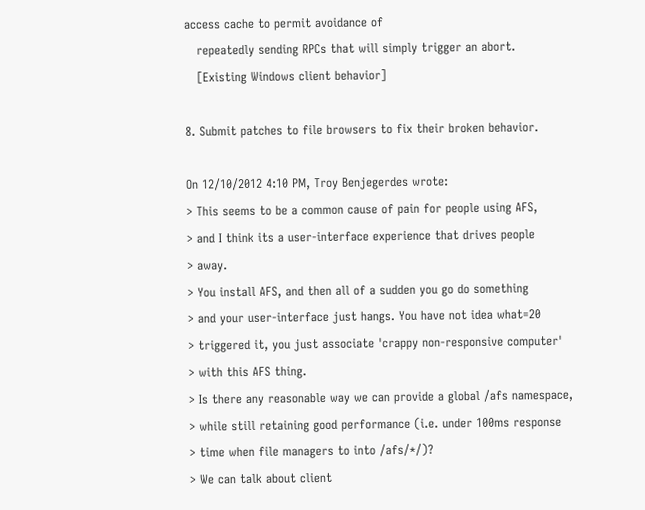access cache to permit avoidance of
   repeatedly sending RPCs that will simply trigger an abort.
   [Existing Windows client behavior]

8. Submit patches to file browsers to fix their broken behavior.

On 12/10/2012 4:10 PM, Troy Benjegerdes wrote:
> This seems to be a common cause of pain for people using AFS,
> and I think its a user-interface experience that drives people
> away.
> You install AFS, and then all of a sudden you go do something
> and your user-interface just hangs. You have not idea what=20
> triggered it, you just associate 'crappy non-responsive computer'
> with this AFS thing.
> Is there any reasonable way we can provide a global /afs namespace,
> while still retaining good performance (i.e. under 100ms response
> time when file managers to into /afs/*/)?
> We can talk about client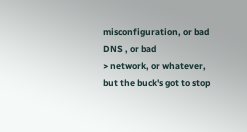misconfiguration, or bad DNS , or bad
> network, or whatever, but the buck's got to stop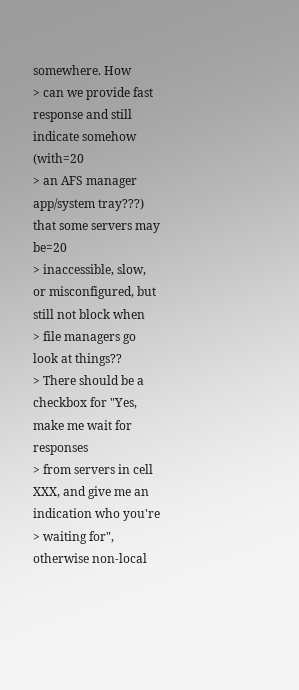somewhere. How
> can we provide fast response and still indicate somehow (with=20
> an AFS manager app/system tray???) that some servers may be=20
> inaccessible, slow, or misconfigured, but still not block when
> file managers go look at things??
> There should be a checkbox for "Yes, make me wait for responses
> from servers in cell XXX, and give me an indication who you're
> waiting for", otherwise non-local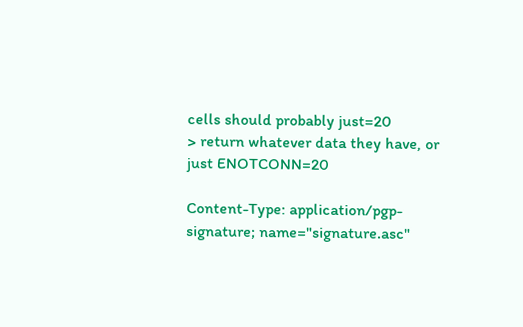cells should probably just=20
> return whatever data they have, or just ENOTCONN=20

Content-Type: application/pgp-signature; name="signature.asc"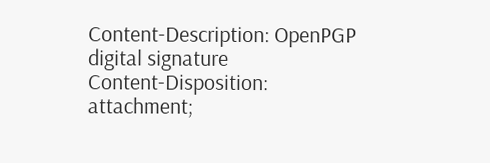Content-Description: OpenPGP digital signature
Content-Disposition: attachment;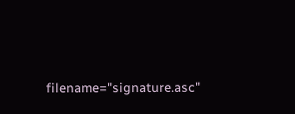filename="signature.asc"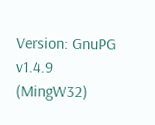Version: GnuPG v1.4.9 (MingW32)